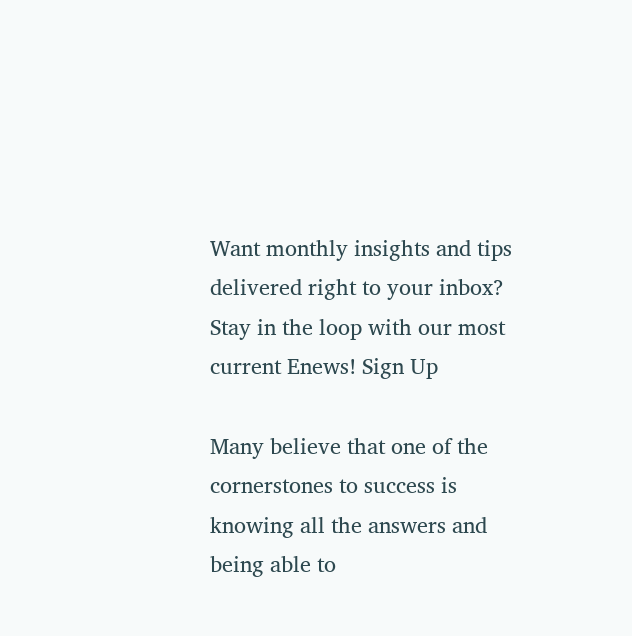Want monthly insights and tips delivered right to your inbox? Stay in the loop with our most current Enews! Sign Up

Many believe that one of the cornerstones to success is knowing all the answers and being able to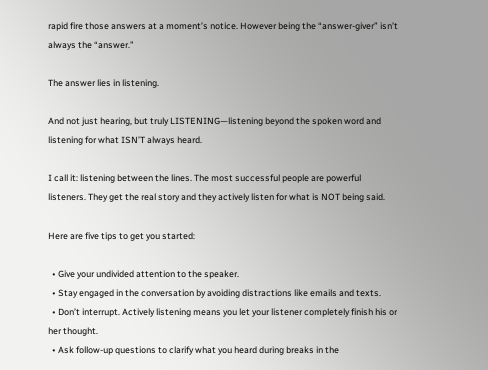rapid fire those answers at a moment’s notice. However being the “answer-giver” isn’t always the “answer.”

The answer lies in listening.

And not just hearing, but truly LISTENING—listening beyond the spoken word and listening for what ISN’T always heard.

I call it: listening between the lines. The most successful people are powerful listeners. They get the real story and they actively listen for what is NOT being said.

Here are five tips to get you started:

  • Give your undivided attention to the speaker.
  • Stay engaged in the conversation by avoiding distractions like emails and texts.
  • Don’t interrupt. Actively listening means you let your listener completely finish his or her thought.
  • Ask follow-up questions to clarify what you heard during breaks in the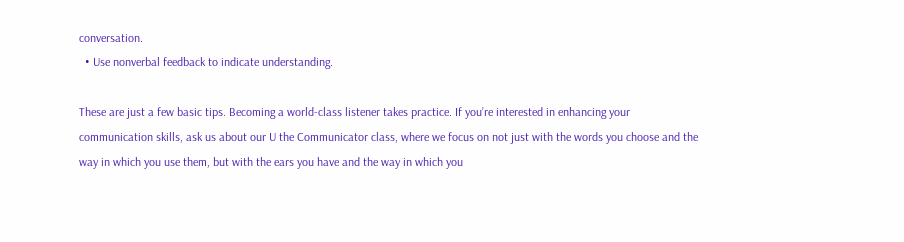conversation.
  • Use nonverbal feedback to indicate understanding.

These are just a few basic tips. Becoming a world-class listener takes practice. If you’re interested in enhancing your communication skills, ask us about our U the Communicator class, where we focus on not just with the words you choose and the way in which you use them, but with the ears you have and the way in which you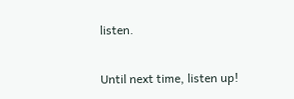listen.

Until next time, listen up!